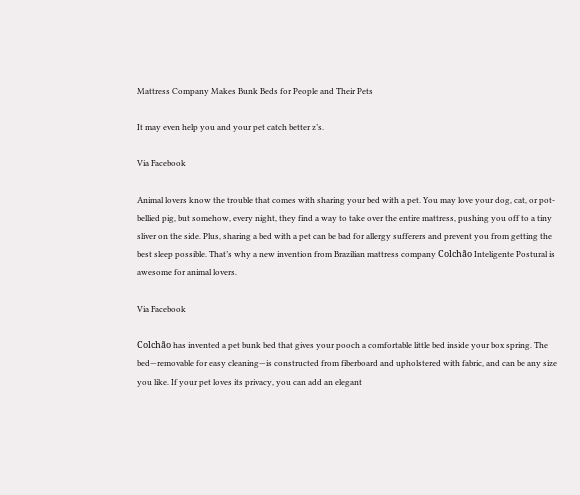Mattress Company Makes Bunk Beds for People and Their Pets

It may even help you and your pet catch better z’s.

Via Facebook

Animal lovers know the trouble that comes with sharing your bed with a pet. You may love your dog, cat, or pot-bellied pig, but somehow, every night, they find a way to take over the entire mattress, pushing you off to a tiny sliver on the side. Plus, sharing a bed with a pet can be bad for allergy sufferers and prevent you from getting the best sleep possible. That’s why a new invention from Brazilian mattress company Colchão Inteligente Postural is awesome for animal lovers.

Via Facebook

Colchão has invented a pet bunk bed that gives your pooch a comfortable little bed inside your box spring. The bed—removable for easy cleaning—is constructed from fiberboard and upholstered with fabric, and can be any size you like. If your pet loves its privacy, you can add an elegant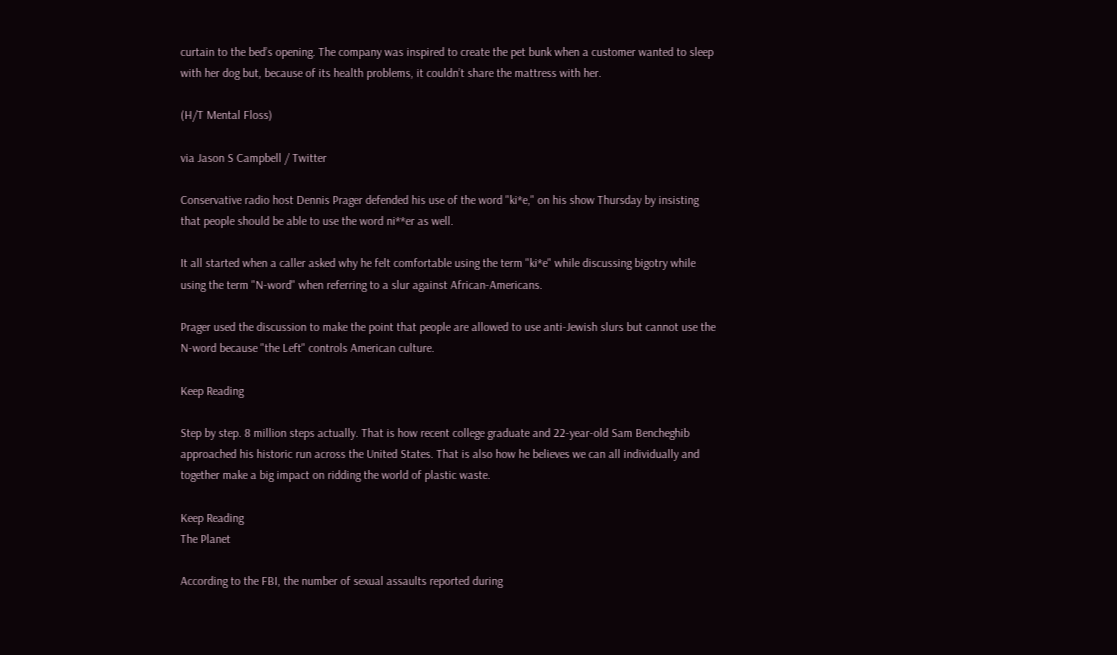curtain to the bed’s opening. The company was inspired to create the pet bunk when a customer wanted to sleep with her dog but, because of its health problems, it couldn’t share the mattress with her.

(H/T Mental Floss)

via Jason S Campbell / Twitter

Conservative radio host Dennis Prager defended his use of the word "ki*e," on his show Thursday by insisting that people should be able to use the word ni**er as well.

It all started when a caller asked why he felt comfortable using the term "ki*e" while discussing bigotry while using the term "N-word" when referring to a slur against African-Americans.

Prager used the discussion to make the point that people are allowed to use anti-Jewish slurs but cannot use the N-word because "the Left" controls American culture.

Keep Reading

Step by step. 8 million steps actually. That is how recent college graduate and 22-year-old Sam Bencheghib approached his historic run across the United States. That is also how he believes we can all individually and together make a big impact on ridding the world of plastic waste.

Keep Reading
The Planet

According to the FBI, the number of sexual assaults reported during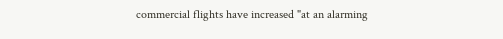commercial flights have increased "at an alarming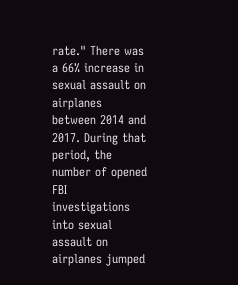rate." There was a 66% increase in sexual assault on airplanes between 2014 and 2017. During that period, the number of opened FBI investigations into sexual assault on airplanes jumped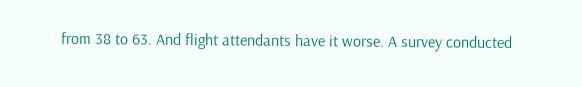from 38 to 63. And flight attendants have it worse. A survey conducted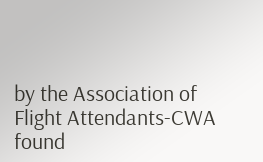by the Association of Flight Attendants-CWA found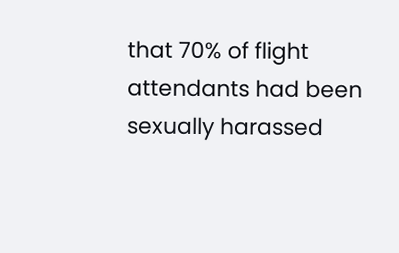that 70% of flight attendants had been sexually harassed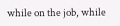while on the job, while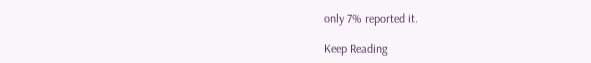only 7% reported it.

Keep Reading